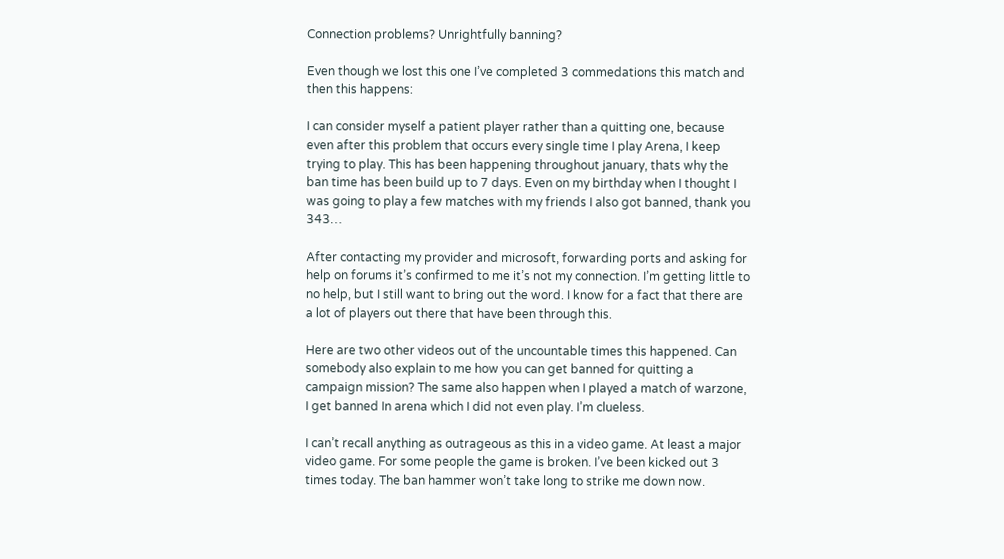Connection problems? Unrightfully banning?

Even though we lost this one I’ve completed 3 commedations this match and then this happens:

I can consider myself a patient player rather than a quitting one, because even after this problem that occurs every single time I play Arena, I keep trying to play. This has been happening throughout january, thats why the ban time has been build up to 7 days. Even on my birthday when I thought I was going to play a few matches with my friends I also got banned, thank you 343…

After contacting my provider and microsoft, forwarding ports and asking for help on forums it’s confirmed to me it’s not my connection. I’m getting little to no help, but I still want to bring out the word. I know for a fact that there are a lot of players out there that have been through this.

Here are two other videos out of the uncountable times this happened. Can somebody also explain to me how you can get banned for quitting a campaign mission? The same also happen when I played a match of warzone, I get banned In arena which I did not even play. I’m clueless.

I can’t recall anything as outrageous as this in a video game. At least a major video game. For some people the game is broken. I’ve been kicked out 3 times today. The ban hammer won’t take long to strike me down now.